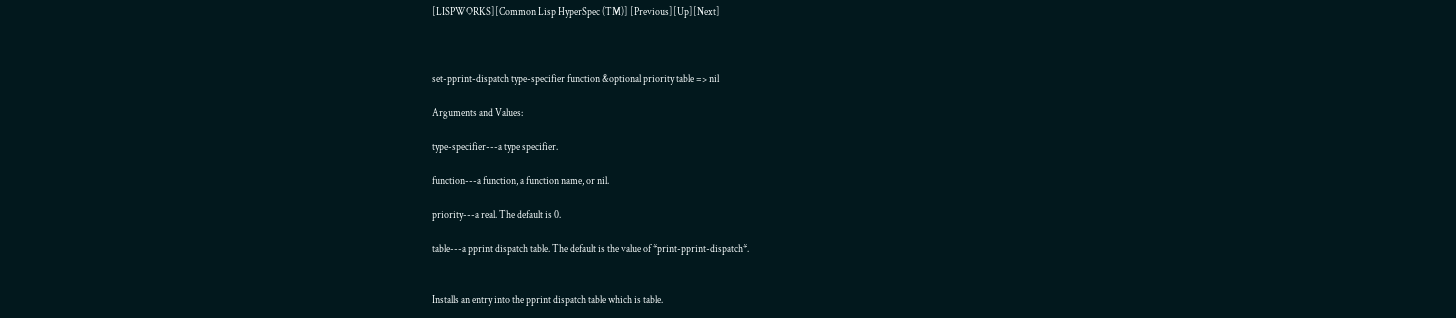[LISPWORKS][Common Lisp HyperSpec (TM)] [Previous][Up][Next]



set-pprint-dispatch type-specifier function &optional priority table => nil

Arguments and Values:

type-specifier---a type specifier.

function---a function, a function name, or nil.

priority---a real. The default is 0.

table---a pprint dispatch table. The default is the value of *print-pprint-dispatch*.


Installs an entry into the pprint dispatch table which is table.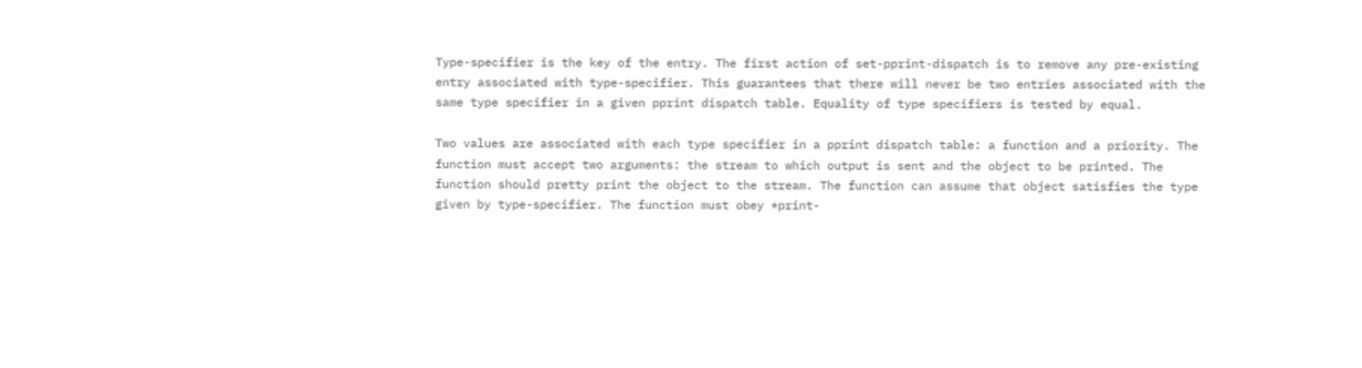Type-specifier is the key of the entry. The first action of set-pprint-dispatch is to remove any pre-existing entry associated with type-specifier. This guarantees that there will never be two entries associated with the same type specifier in a given pprint dispatch table. Equality of type specifiers is tested by equal.

Two values are associated with each type specifier in a pprint dispatch table: a function and a priority. The function must accept two arguments: the stream to which output is sent and the object to be printed. The function should pretty print the object to the stream. The function can assume that object satisfies the type given by type-specifier. The function must obey *print-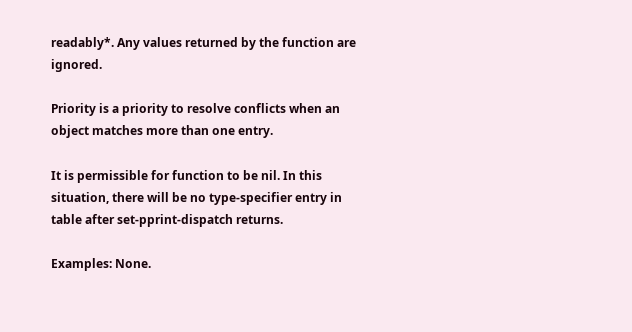readably*. Any values returned by the function are ignored.

Priority is a priority to resolve conflicts when an object matches more than one entry.

It is permissible for function to be nil. In this situation, there will be no type-specifier entry in table after set-pprint-dispatch returns.

Examples: None.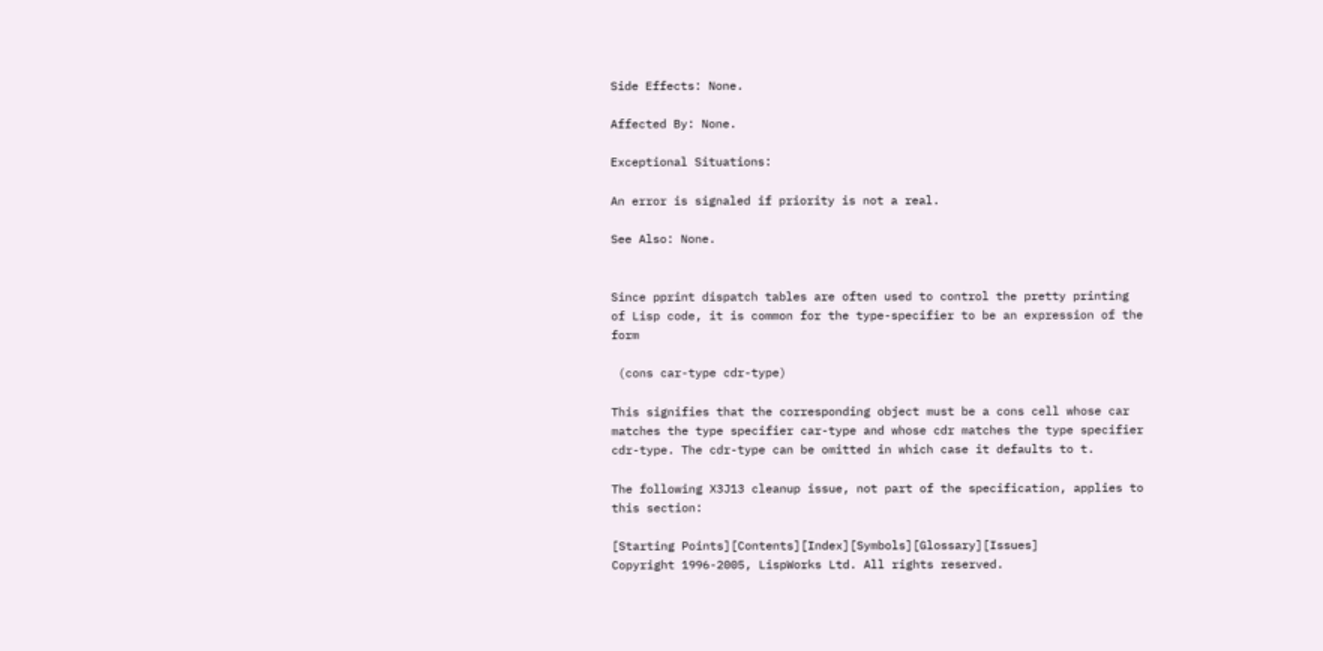Side Effects: None.

Affected By: None.

Exceptional Situations:

An error is signaled if priority is not a real.

See Also: None.


Since pprint dispatch tables are often used to control the pretty printing of Lisp code, it is common for the type-specifier to be an expression of the form

 (cons car-type cdr-type)

This signifies that the corresponding object must be a cons cell whose car matches the type specifier car-type and whose cdr matches the type specifier cdr-type. The cdr-type can be omitted in which case it defaults to t.

The following X3J13 cleanup issue, not part of the specification, applies to this section:

[Starting Points][Contents][Index][Symbols][Glossary][Issues]
Copyright 1996-2005, LispWorks Ltd. All rights reserved.